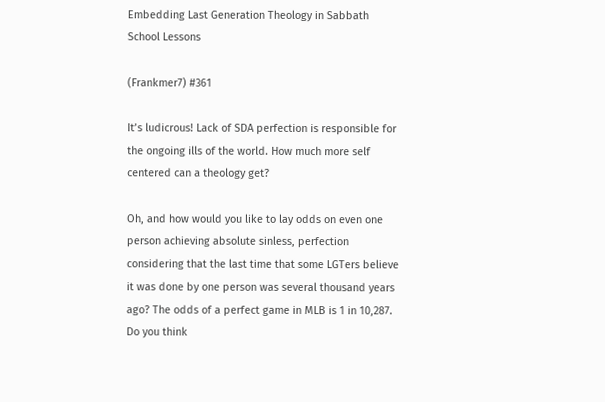Embedding Last Generation Theology in Sabbath School Lessons

(Frankmer7) #361

It’s ludicrous! Lack of SDA perfection is responsible for the ongoing ills of the world. How much more self centered can a theology get?

Oh, and how would you like to lay odds on even one person achieving absolute sinless, perfection considering that the last time that some LGTers believe it was done by one person was several thousand years ago? The odds of a perfect game in MLB is 1 in 10,287. Do you think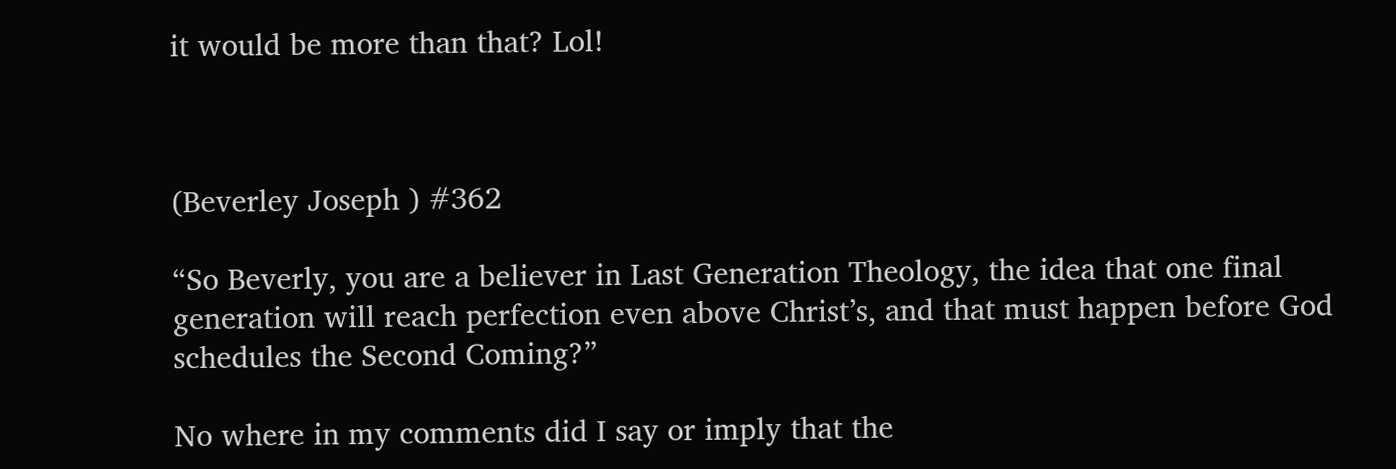it would be more than that? Lol!



(Beverley Joseph ) #362

“So Beverly, you are a believer in Last Generation Theology, the idea that one final generation will reach perfection even above Christ’s, and that must happen before God schedules the Second Coming?”

No where in my comments did I say or imply that the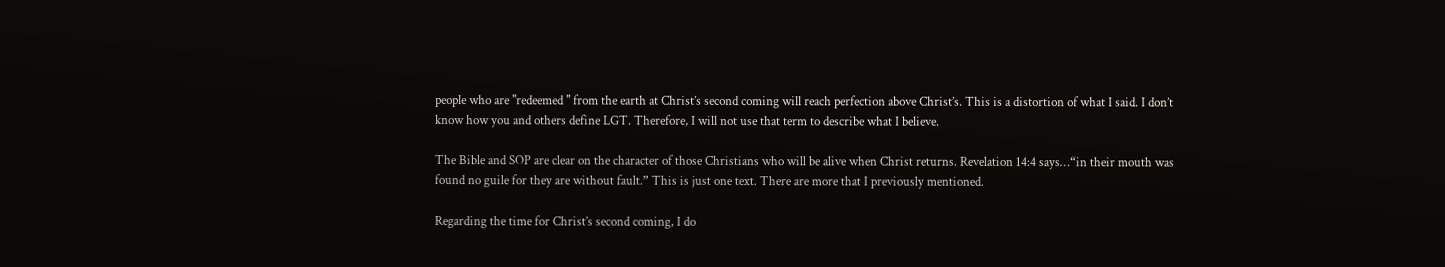people who are "redeemed " from the earth at Christ’s second coming will reach perfection above Christ’s. This is a distortion of what I said. I don’t know how you and others define LGT. Therefore, I will not use that term to describe what I believe.

The Bible and SOP are clear on the character of those Christians who will be alive when Christ returns. Revelation 14:4 says…“in their mouth was found no guile for they are without fault.” This is just one text. There are more that I previously mentioned.

Regarding the time for Christ’s second coming, I do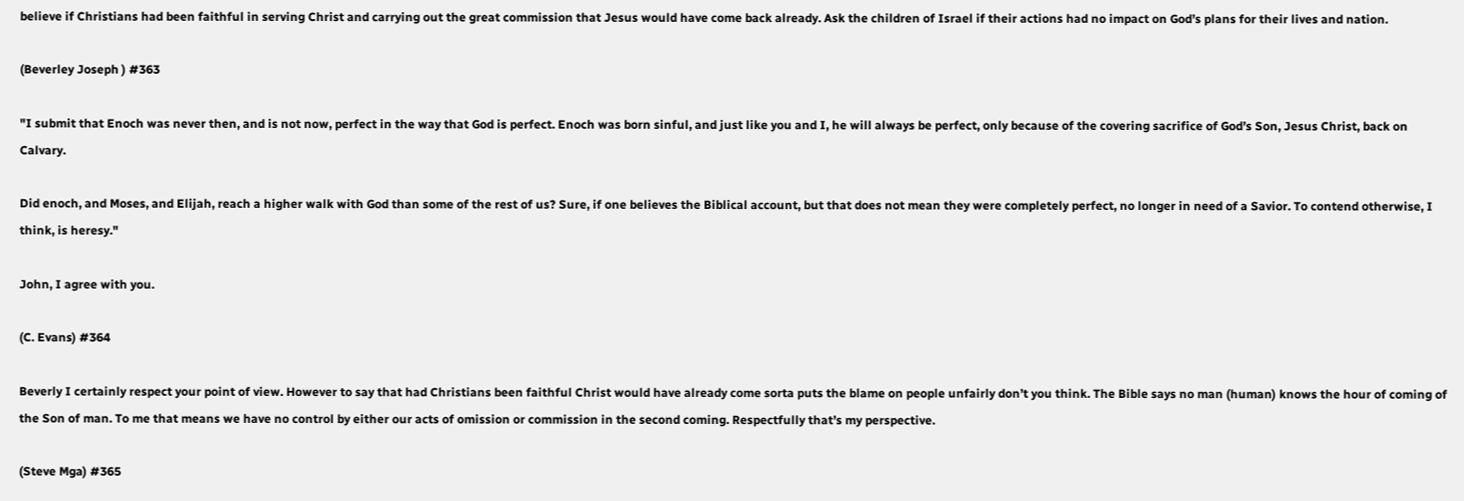believe if Christians had been faithful in serving Christ and carrying out the great commission that Jesus would have come back already. Ask the children of Israel if their actions had no impact on God’s plans for their lives and nation.

(Beverley Joseph ) #363

"I submit that Enoch was never then, and is not now, perfect in the way that God is perfect. Enoch was born sinful, and just like you and I, he will always be perfect, only because of the covering sacrifice of God’s Son, Jesus Christ, back on Calvary.

Did enoch, and Moses, and Elijah, reach a higher walk with God than some of the rest of us? Sure, if one believes the Biblical account, but that does not mean they were completely perfect, no longer in need of a Savior. To contend otherwise, I think, is heresy."

John, I agree with you.

(C. Evans) #364

Beverly I certainly respect your point of view. However to say that had Christians been faithful Christ would have already come sorta puts the blame on people unfairly don’t you think. The Bible says no man (human) knows the hour of coming of the Son of man. To me that means we have no control by either our acts of omission or commission in the second coming. Respectfully that’s my perspective.

(Steve Mga) #365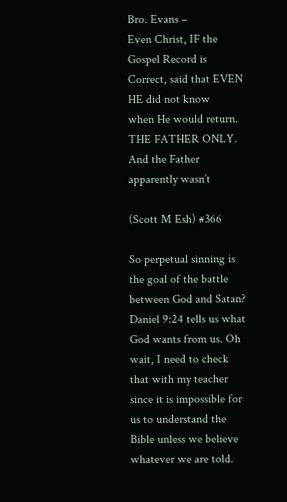Bro. Evans –
Even Christ, IF the Gospel Record is Correct, said that EVEN HE did not know
when He would return. THE FATHER ONLY. And the Father apparently wasn’t

(Scott M Esh) #366

So perpetual sinning is the goal of the battle between God and Satan? Daniel 9:24 tells us what God wants from us. Oh wait, I need to check that with my teacher since it is impossible for us to understand the Bible unless we believe whatever we are told.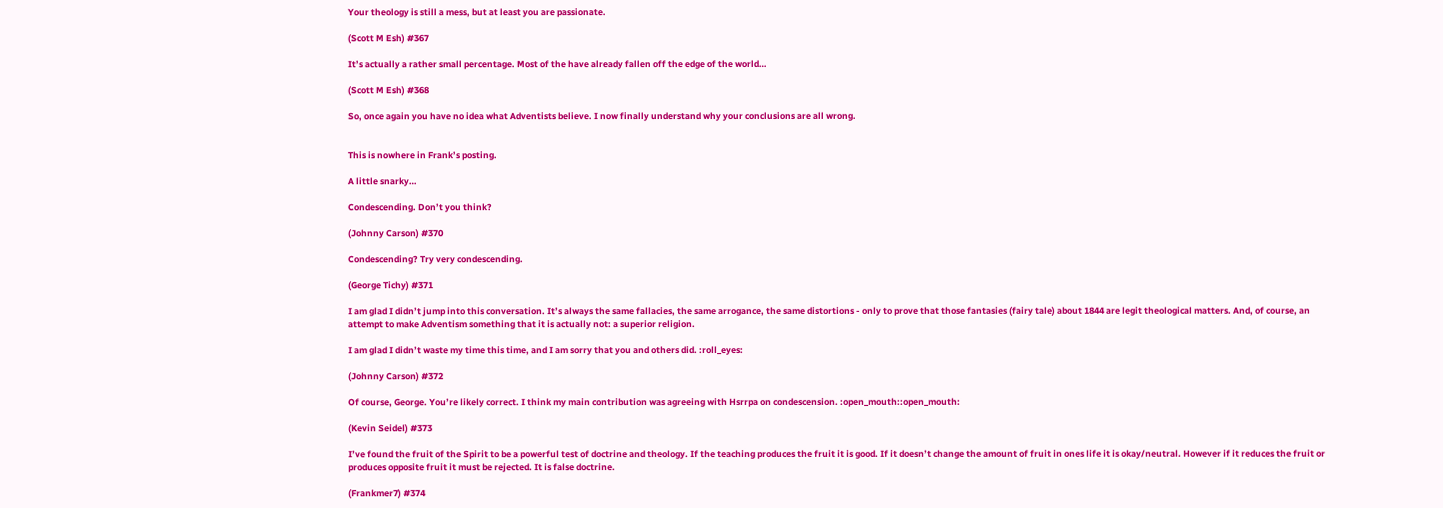Your theology is still a mess, but at least you are passionate.

(Scott M Esh) #367

It’s actually a rather small percentage. Most of the have already fallen off the edge of the world…

(Scott M Esh) #368

So, once again you have no idea what Adventists believe. I now finally understand why your conclusions are all wrong.


This is nowhere in Frank’s posting.

A little snarky…

Condescending. Don’t you think?

(Johnny Carson) #370

Condescending? Try very condescending.

(George Tichy) #371

I am glad I didn’t jump into this conversation. It’s always the same fallacies, the same arrogance, the same distortions - only to prove that those fantasies (fairy tale) about 1844 are legit theological matters. And, of course, an attempt to make Adventism something that it is actually not: a superior religion.

I am glad I didn’t waste my time this time, and I am sorry that you and others did. :roll_eyes:

(Johnny Carson) #372

Of course, George. You’re likely correct. I think my main contribution was agreeing with Hsrrpa on condescension. :open_mouth::open_mouth:

(Kevin Seidel) #373

I’ve found the fruit of the Spirit to be a powerful test of doctrine and theology. If the teaching produces the fruit it is good. If it doesn’t change the amount of fruit in ones life it is okay/neutral. However if it reduces the fruit or produces opposite fruit it must be rejected. It is false doctrine.

(Frankmer7) #374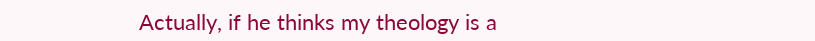Actually, if he thinks my theology is a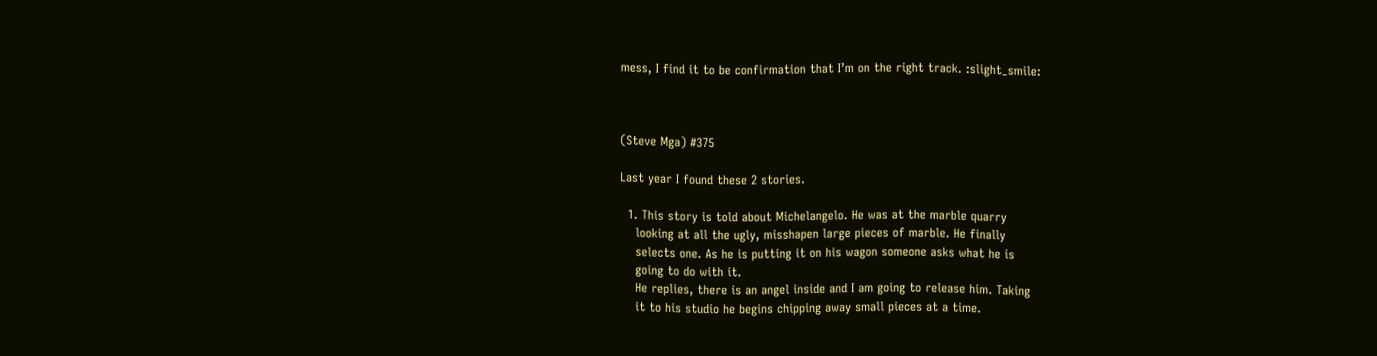mess, I find it to be confirmation that I’m on the right track. :slight_smile:



(Steve Mga) #375

Last year I found these 2 stories.

  1. This story is told about Michelangelo. He was at the marble quarry
    looking at all the ugly, misshapen large pieces of marble. He finally
    selects one. As he is putting it on his wagon someone asks what he is
    going to do with it.
    He replies, there is an angel inside and I am going to release him. Taking
    it to his studio he begins chipping away small pieces at a time.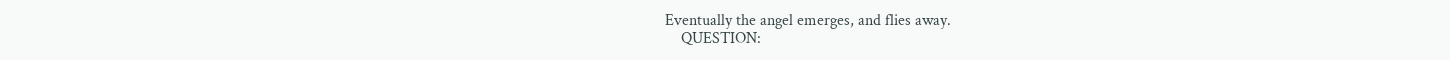Eventually the angel emerges, and flies away.
    QUESTION: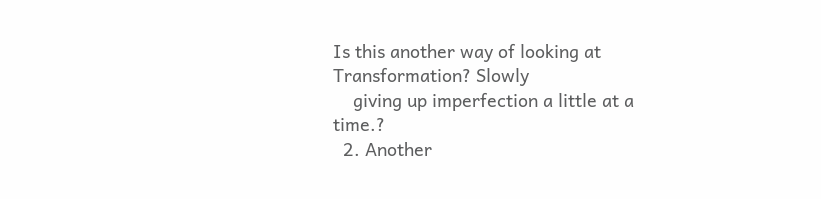Is this another way of looking at Transformation? Slowly
    giving up imperfection a little at a time.?
  2. Another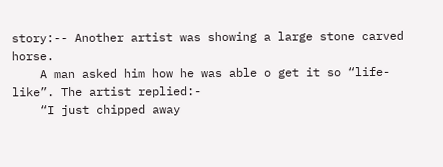story:-- Another artist was showing a large stone carved horse.
    A man asked him how he was able o get it so “life-like”. The artist replied:-
    “I just chipped away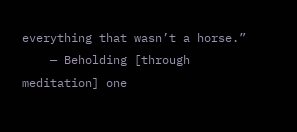everything that wasn’t a horse.”
    — Beholding [through meditation] one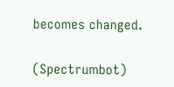becomes changed.

(Spectrumbot)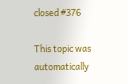closed #376

This topic was automatically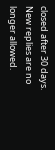closed after 30 days. New replies are no longer allowed.